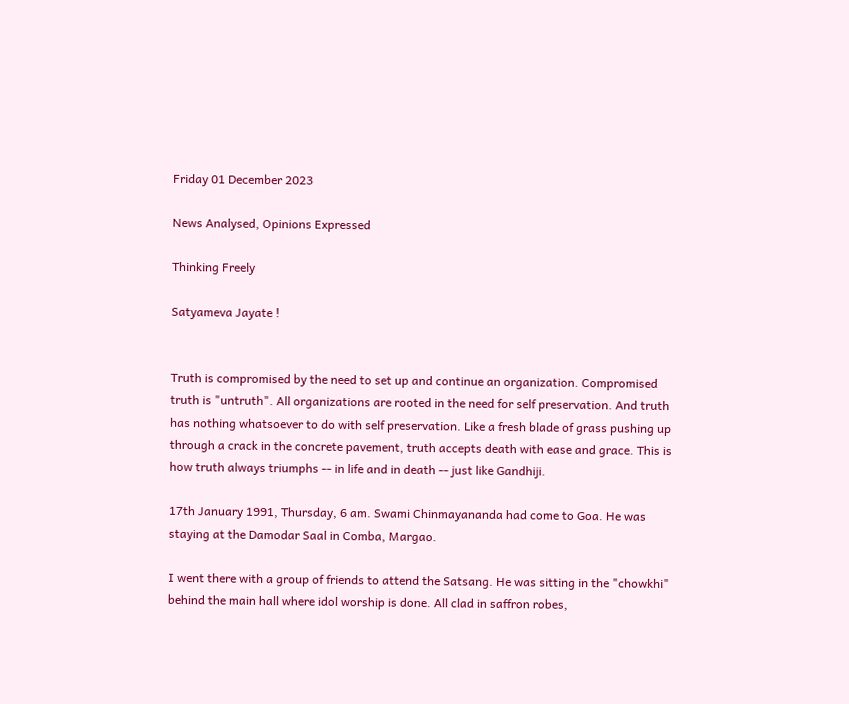Friday 01 December 2023

News Analysed, Opinions Expressed

Thinking Freely

Satyameva Jayate !


Truth is compromised by the need to set up and continue an organization. Compromised truth is "untruth". All organizations are rooted in the need for self preservation. And truth has nothing whatsoever to do with self preservation. Like a fresh blade of grass pushing up through a crack in the concrete pavement, truth accepts death with ease and grace. This is how truth always triumphs -- in life and in death -- just like Gandhiji.

17th January 1991, Thursday, 6 am. Swami Chinmayananda had come to Goa. He was staying at the Damodar Saal in Comba, Margao.

I went there with a group of friends to attend the Satsang. He was sitting in the "chowkhi" behind the main hall where idol worship is done. All clad in saffron robes,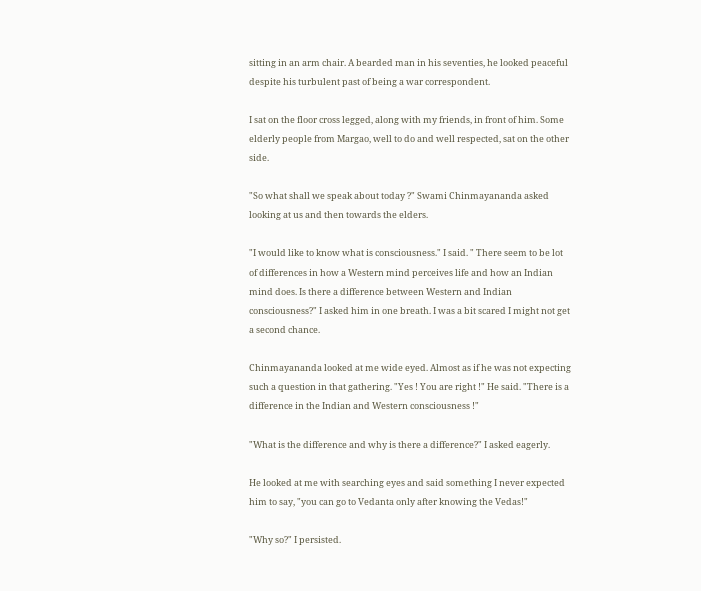sitting in an arm chair. A bearded man in his seventies, he looked peaceful despite his turbulent past of being a war correspondent.

I sat on the floor cross legged, along with my friends, in front of him. Some elderly people from Margao, well to do and well respected, sat on the other side.

"So what shall we speak about today ?" Swami Chinmayananda asked looking at us and then towards the elders.

"I would like to know what is consciousness." I said. " There seem to be lot of differences in how a Western mind perceives life and how an Indian mind does. Is there a difference between Western and Indian consciousness?" I asked him in one breath. I was a bit scared I might not get a second chance.

Chinmayananda looked at me wide eyed. Almost as if he was not expecting such a question in that gathering. "Yes ! You are right !" He said. "There is a difference in the Indian and Western consciousness !"

"What is the difference and why is there a difference?" I asked eagerly.

He looked at me with searching eyes and said something I never expected him to say, "you can go to Vedanta only after knowing the Vedas!"

"Why so?" I persisted.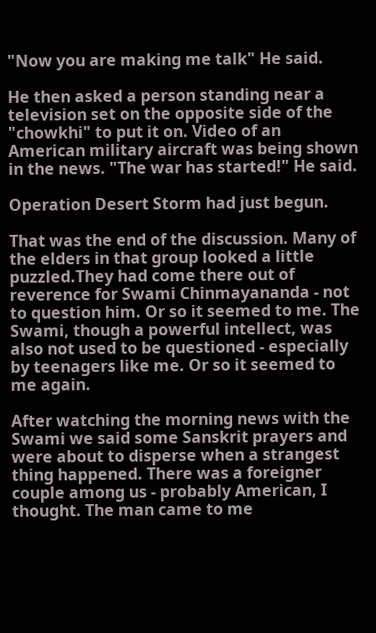"Now you are making me talk" He said.

He then asked a person standing near a television set on the opposite side of the "chowkhi" to put it on. Video of an American military aircraft was being shown in the news. "The war has started!" He said.

Operation Desert Storm had just begun.

That was the end of the discussion. Many of the elders in that group looked a little puzzled.They had come there out of reverence for Swami Chinmayananda - not to question him. Or so it seemed to me. The Swami, though a powerful intellect, was also not used to be questioned - especially by teenagers like me. Or so it seemed to me again.

After watching the morning news with the Swami we said some Sanskrit prayers and were about to disperse when a strangest thing happened. There was a foreigner couple among us - probably American, I thought. The man came to me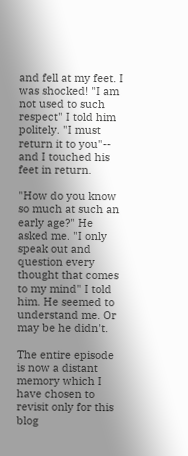and fell at my feet. I was shocked! "I am not used to such respect" I told him politely. "I must return it to you"-- and I touched his feet in return.

"How do you know so much at such an early age?" He asked me. "I only speak out and question every thought that comes to my mind" I told him. He seemed to understand me. Or may be he didn't.

The entire episode is now a distant memory which I have chosen to revisit only for this blog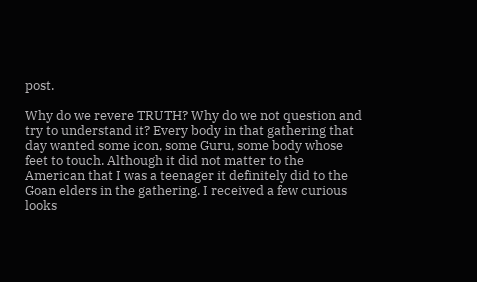post.

Why do we revere TRUTH? Why do we not question and try to understand it? Every body in that gathering that day wanted some icon, some Guru, some body whose feet to touch. Although it did not matter to the American that I was a teenager it definitely did to the Goan elders in the gathering. I received a few curious looks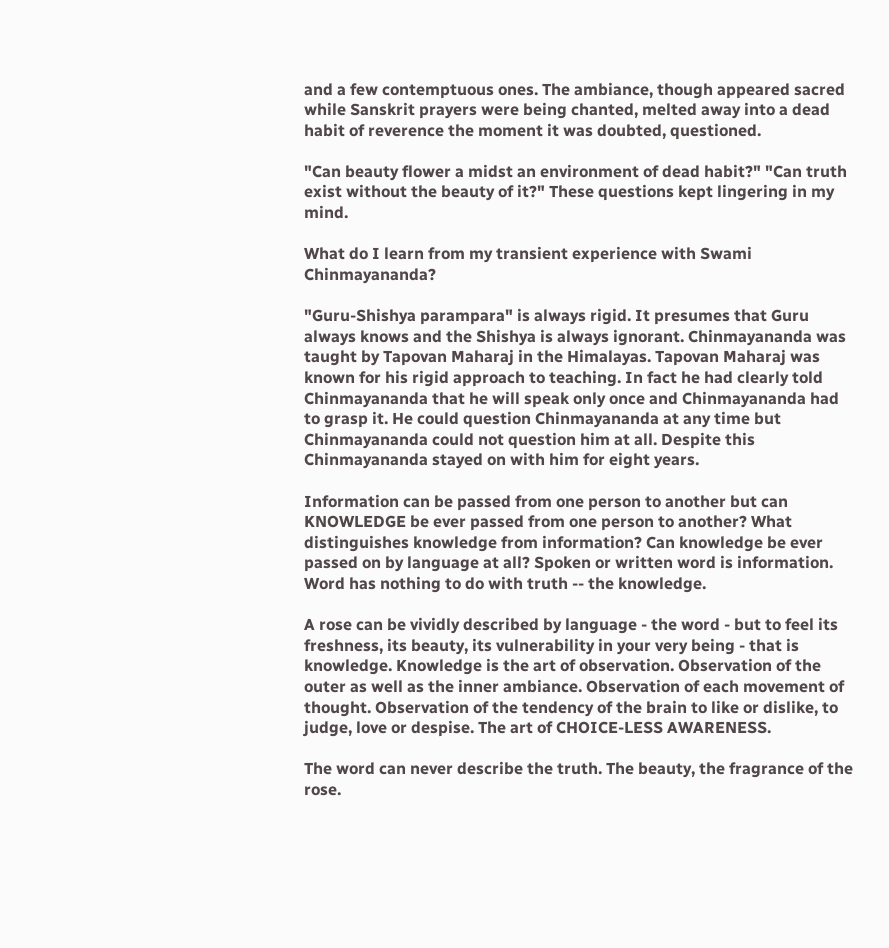and a few contemptuous ones. The ambiance, though appeared sacred while Sanskrit prayers were being chanted, melted away into a dead habit of reverence the moment it was doubted, questioned.

"Can beauty flower a midst an environment of dead habit?" "Can truth exist without the beauty of it?" These questions kept lingering in my mind.

What do I learn from my transient experience with Swami Chinmayananda?

"Guru-Shishya parampara" is always rigid. It presumes that Guru always knows and the Shishya is always ignorant. Chinmayananda was taught by Tapovan Maharaj in the Himalayas. Tapovan Maharaj was known for his rigid approach to teaching. In fact he had clearly told Chinmayananda that he will speak only once and Chinmayananda had to grasp it. He could question Chinmayananda at any time but Chinmayananda could not question him at all. Despite this Chinmayananda stayed on with him for eight years.

Information can be passed from one person to another but can KNOWLEDGE be ever passed from one person to another? What distinguishes knowledge from information? Can knowledge be ever passed on by language at all? Spoken or written word is information. Word has nothing to do with truth -- the knowledge.

A rose can be vividly described by language - the word - but to feel its freshness, its beauty, its vulnerability in your very being - that is knowledge. Knowledge is the art of observation. Observation of the outer as well as the inner ambiance. Observation of each movement of thought. Observation of the tendency of the brain to like or dislike, to judge, love or despise. The art of CHOICE-LESS AWARENESS.

The word can never describe the truth. The beauty, the fragrance of the rose.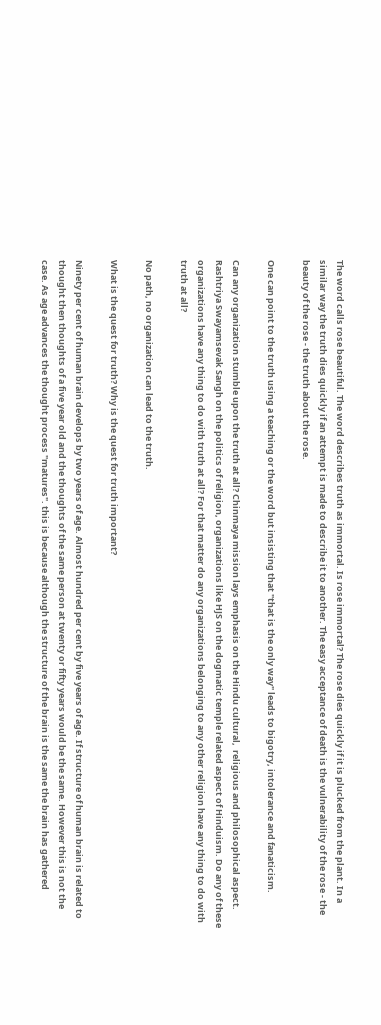The word calls rose beautiful. The word describes truth as immortal. Is rose immortal? The rose dies quickly if it is plucked from the plant. In a similar way the truth dies quickly if an attempt is made to describe it to another. The easy acceptance of death is the vulnerability of the rose - the beauty of the rose - the truth about the rose.

One can point to the truth using a teaching or the word but insisting that "that is the only way" leads to bigotry, intolerance and fanaticism.

Can any organization stumble upon the truth at all? Chinmaya mission lays emphasis on the Hindu cultural,  religious and philosophical aspect. Rashtriya Swayamsevak Sangh on the politics of religion, organizations like HJS on the dogmatic temple related aspect of Hinduism. Do any of these organizations have any thing to do with truth at all? For that matter do any organizations belonging to any other religion have any thing to do with truth at all?

No path, no organization can lead to the truth.

What is the quest for truth? Why is the quest for truth important?

Ninety per cent of human brain develops by two years of age. Almost hundred per cent by five years of age. If structure of human brain is related to thought then thoughts of a five year old and the thoughts of the same person at twenty or fifty years would be the same. However this is not the case. As age advances the thought process "matures". this is because although the structure of the brain is the same the brain has gathered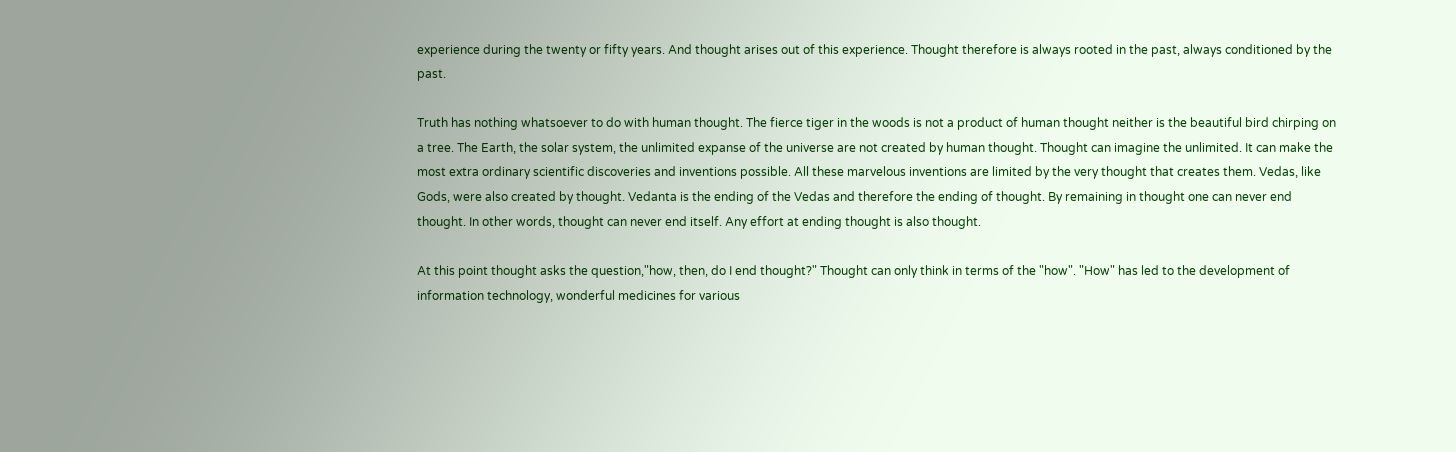experience during the twenty or fifty years. And thought arises out of this experience. Thought therefore is always rooted in the past, always conditioned by the past.

Truth has nothing whatsoever to do with human thought. The fierce tiger in the woods is not a product of human thought neither is the beautiful bird chirping on a tree. The Earth, the solar system, the unlimited expanse of the universe are not created by human thought. Thought can imagine the unlimited. It can make the most extra ordinary scientific discoveries and inventions possible. All these marvelous inventions are limited by the very thought that creates them. Vedas, like Gods, were also created by thought. Vedanta is the ending of the Vedas and therefore the ending of thought. By remaining in thought one can never end thought. In other words, thought can never end itself. Any effort at ending thought is also thought.

At this point thought asks the question,"how, then, do I end thought?" Thought can only think in terms of the "how". "How" has led to the development of information technology, wonderful medicines for various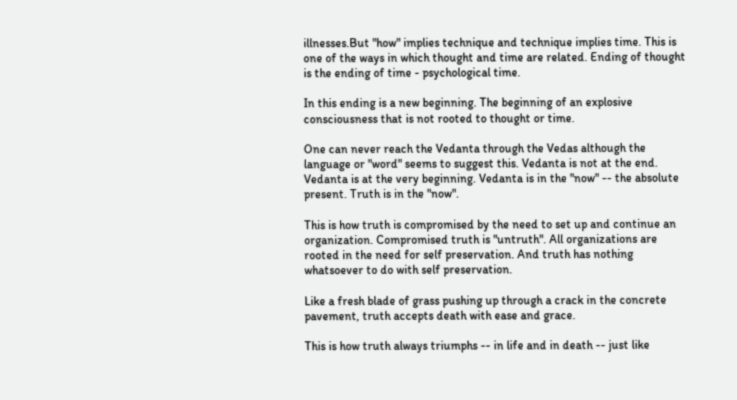illnesses.But "how" implies technique and technique implies time. This is one of the ways in which thought and time are related. Ending of thought is the ending of time - psychological time.

In this ending is a new beginning. The beginning of an explosive consciousness that is not rooted to thought or time.

One can never reach the Vedanta through the Vedas although the language or "word" seems to suggest this. Vedanta is not at the end. Vedanta is at the very beginning. Vedanta is in the "now" -- the absolute present. Truth is in the "now".

This is how truth is compromised by the need to set up and continue an organization. Compromised truth is "untruth". All organizations are rooted in the need for self preservation. And truth has nothing whatsoever to do with self preservation.

Like a fresh blade of grass pushing up through a crack in the concrete pavement, truth accepts death with ease and grace.

This is how truth always triumphs -- in life and in death -- just like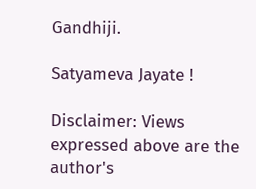Gandhiji.

Satyameva Jayate !

Disclaimer: Views expressed above are the author's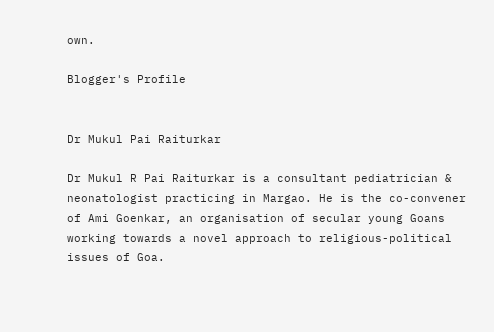own.

Blogger's Profile


Dr Mukul Pai Raiturkar

Dr Mukul R Pai Raiturkar is a consultant pediatrician & neonatologist practicing in Margao. He is the co-convener of Ami Goenkar, an organisation of secular young Goans working towards a novel approach to religious-political issues of Goa.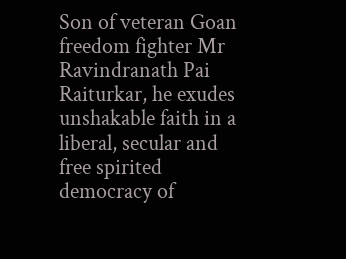Son of veteran Goan freedom fighter Mr Ravindranath Pai Raiturkar, he exudes unshakable faith in a liberal, secular and free spirited democracy of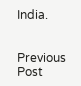India.


Previous Post